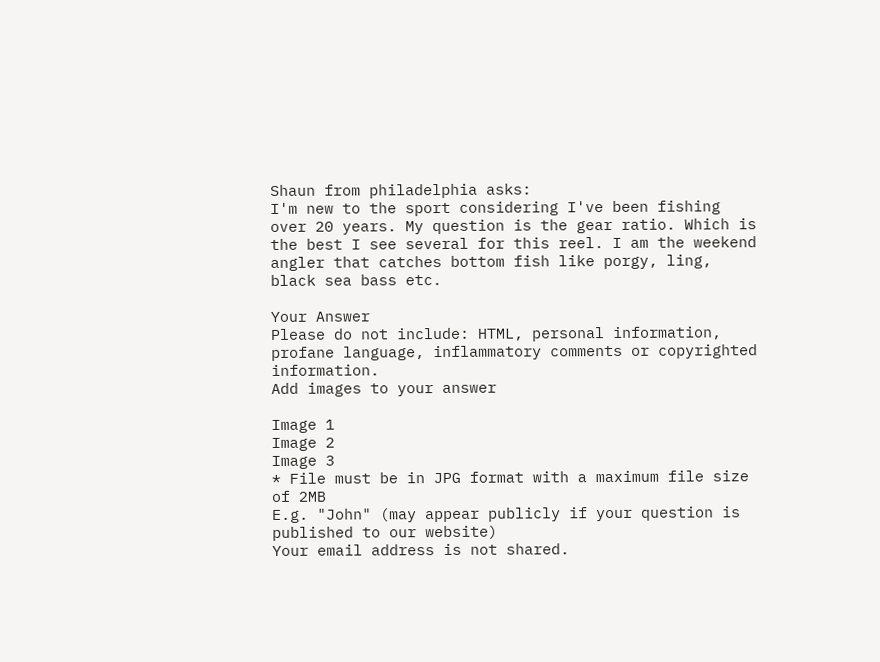Shaun from philadelphia asks:
I'm new to the sport considering I've been fishing over 20 years. My question is the gear ratio. Which is the best I see several for this reel. I am the weekend angler that catches bottom fish like porgy, ling, black sea bass etc.

Your Answer
Please do not include: HTML, personal information, profane language, inflammatory comments or copyrighted information.
Add images to your answer

Image 1
Image 2
Image 3
* File must be in JPG format with a maximum file size of 2MB
E.g. "John" (may appear publicly if your question is published to our website)
Your email address is not shared.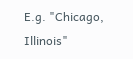E.g. "Chicago, Illinois"